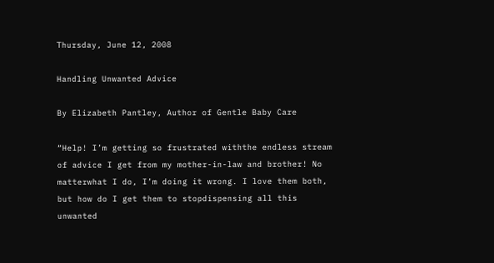Thursday, June 12, 2008

Handling Unwanted Advice

By Elizabeth Pantley, Author of Gentle Baby Care

“Help! I’m getting so frustrated withthe endless stream of advice I get from my mother-in-law and brother! No matterwhat I do, I’m doing it wrong. I love them both, but how do I get them to stopdispensing all this unwanted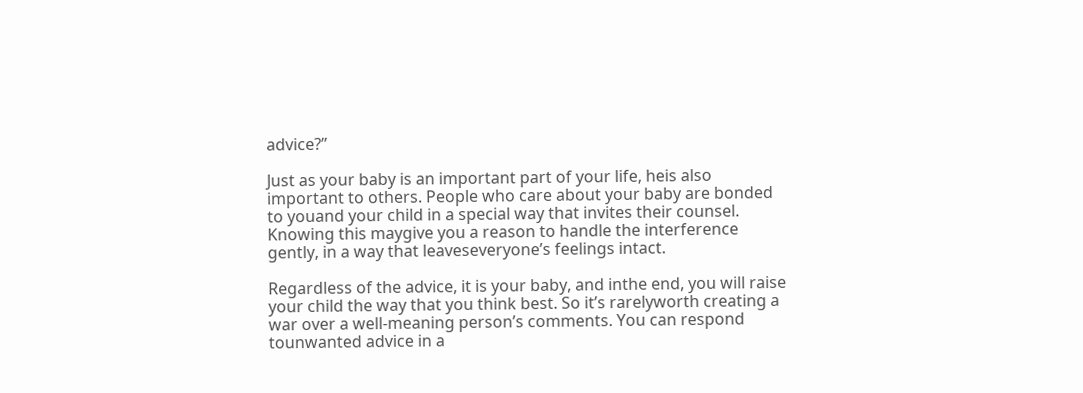advice?”

Just as your baby is an important part of your life, heis also important to others. People who care about your baby are bonded to youand your child in a special way that invites their counsel. Knowing this maygive you a reason to handle the interference gently, in a way that leaveseveryone’s feelings intact.

Regardless of the advice, it is your baby, and inthe end, you will raise your child the way that you think best. So it’s rarelyworth creating a war over a well-meaning person’s comments. You can respond tounwanted advice in a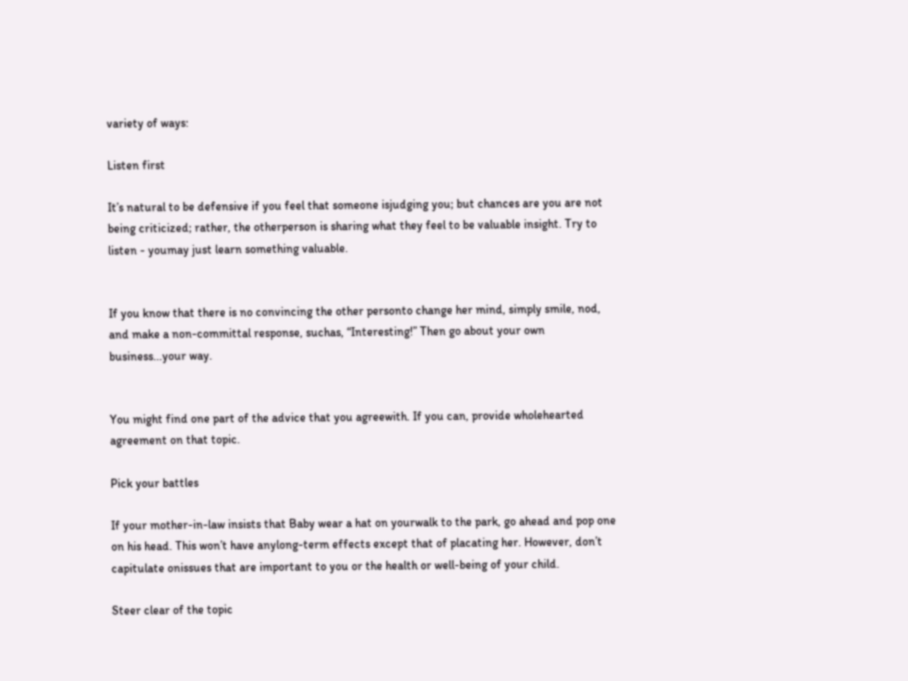variety of ways:

Listen first

It’s natural to be defensive if you feel that someone isjudging you; but chances are you are not being criticized; rather, the otherperson is sharing what they feel to be valuable insight. Try to listen - youmay just learn something valuable.


If you know that there is no convincing the other personto change her mind, simply smile, nod, and make a non-committal response, suchas, “Interesting!” Then go about your own business...your way.


You might find one part of the advice that you agreewith. If you can, provide wholehearted agreement on that topic.

Pick your battles

If your mother-in-law insists that Baby wear a hat on yourwalk to the park, go ahead and pop one on his head. This won’t have anylong-term effects except that of placating her. However, don’t capitulate onissues that are important to you or the health or well-being of your child.

Steer clear of the topic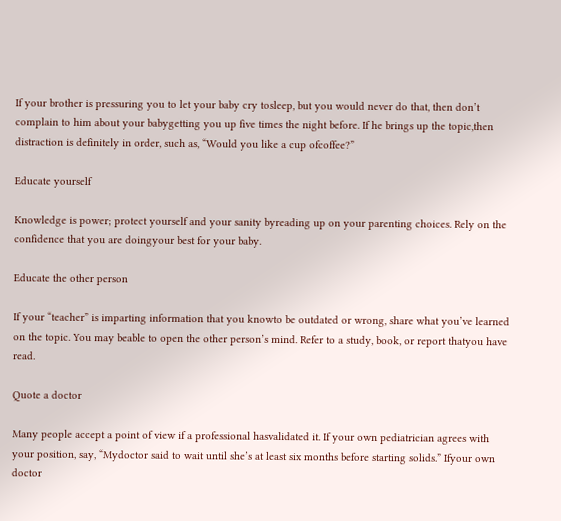If your brother is pressuring you to let your baby cry tosleep, but you would never do that, then don’t complain to him about your babygetting you up five times the night before. If he brings up the topic,then distraction is definitely in order, such as, “Would you like a cup ofcoffee?”

Educate yourself

Knowledge is power; protect yourself and your sanity byreading up on your parenting choices. Rely on the confidence that you are doingyour best for your baby.

Educate the other person

If your “teacher” is imparting information that you knowto be outdated or wrong, share what you’ve learned on the topic. You may beable to open the other person’s mind. Refer to a study, book, or report thatyou have read.

Quote a doctor

Many people accept a point of view if a professional hasvalidated it. If your own pediatrician agrees with your position, say, “Mydoctor said to wait until she’s at least six months before starting solids.” Ifyour own doctor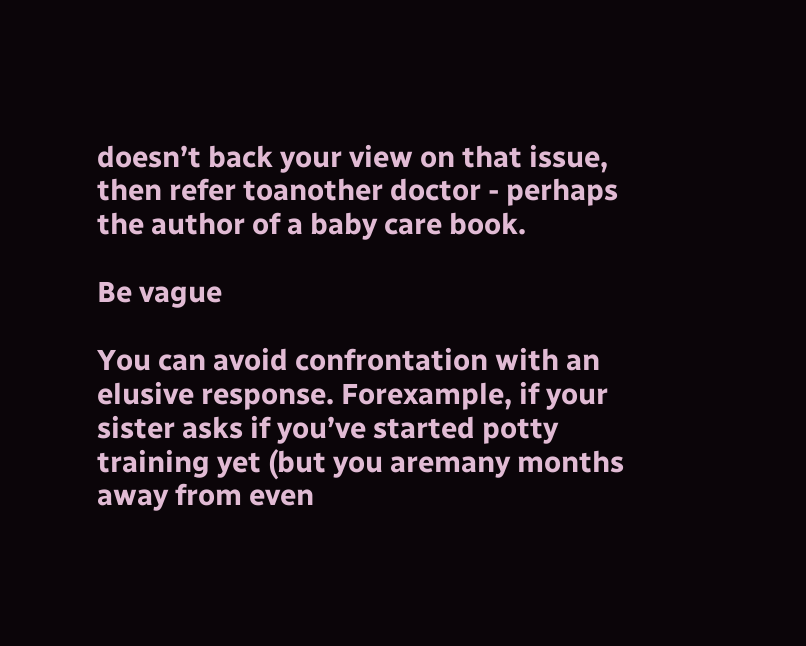doesn’t back your view on that issue, then refer toanother doctor - perhaps the author of a baby care book.

Be vague

You can avoid confrontation with an elusive response. Forexample, if your sister asks if you’ve started potty training yet (but you aremany months away from even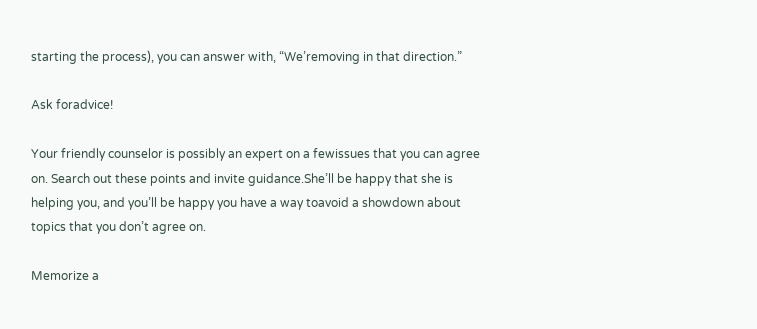starting the process), you can answer with, “We’removing in that direction.”

Ask foradvice!

Your friendly counselor is possibly an expert on a fewissues that you can agree on. Search out these points and invite guidance.She’ll be happy that she is helping you, and you’ll be happy you have a way toavoid a showdown about topics that you don’t agree on.

Memorize a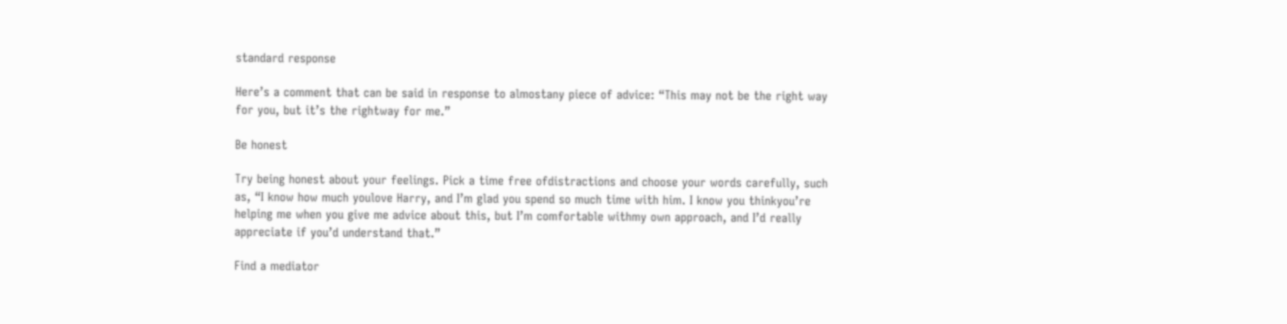standard response

Here’s a comment that can be said in response to almostany piece of advice: “This may not be the right way for you, but it’s the rightway for me.”

Be honest

Try being honest about your feelings. Pick a time free ofdistractions and choose your words carefully, such as, “I know how much youlove Harry, and I’m glad you spend so much time with him. I know you thinkyou’re helping me when you give me advice about this, but I’m comfortable withmy own approach, and I’d really appreciate if you’d understand that.”

Find a mediator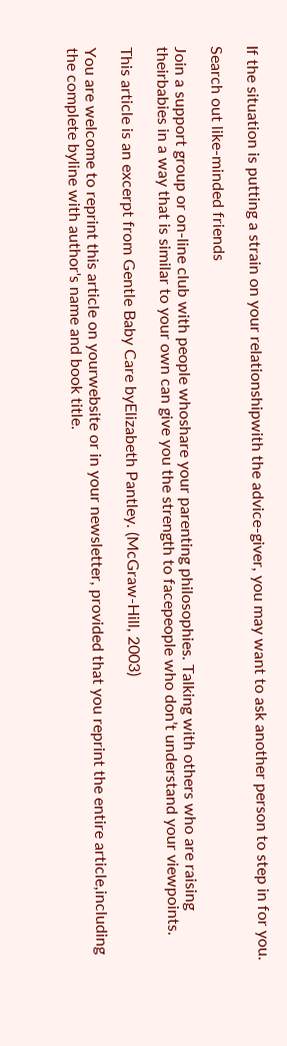If the situation is putting a strain on your relationshipwith the advice-giver, you may want to ask another person to step in for you.

Search out like-minded friends

Join a support group or on-line club with people whoshare your parenting philosophies. Talking with others who are raising theirbabies in a way that is similar to your own can give you the strength to facepeople who don’t understand your viewpoints.

This article is an excerpt from Gentle Baby Care byElizabeth Pantley. (McGraw-Hill, 2003)

You are welcome to reprint this article on yourwebsite or in your newsletter, provided that you reprint the entire article,including the complete byline with author's name and book title.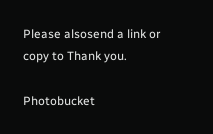Please alsosend a link or copy to Thank you.

Photobucket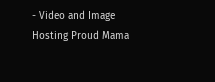- Video and Image Hosting Proud Mama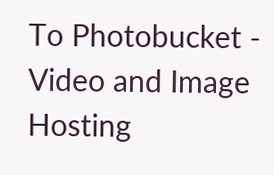To Photobucket - Video and Image Hosting